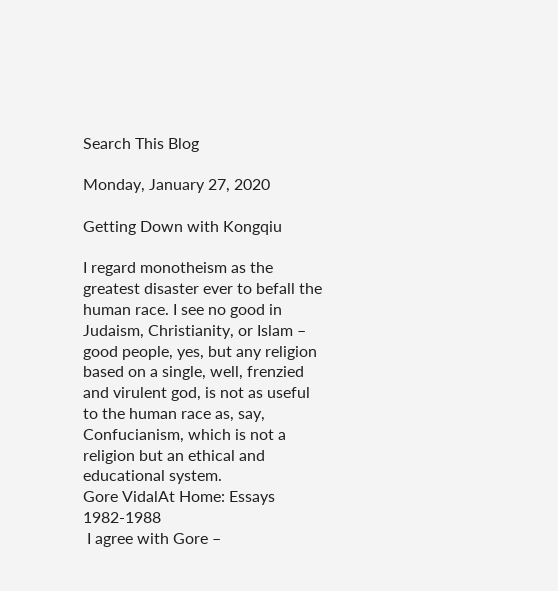Search This Blog

Monday, January 27, 2020

Getting Down with Kongqiu

I regard monotheism as the greatest disaster ever to befall the human race. I see no good in Judaism, Christianity, or Islam – good people, yes, but any religion based on a single, well, frenzied and virulent god, is not as useful to the human race as, say, Confucianism, which is not a religion but an ethical and educational system.
Gore VidalAt Home: Essays 1982-1988
 I agree with Gore –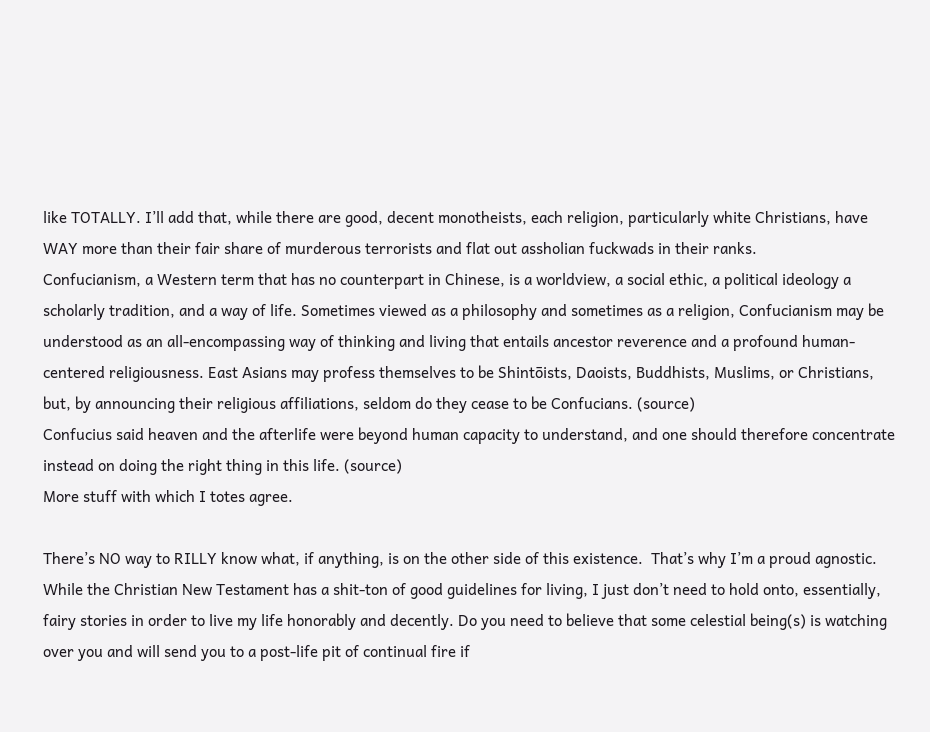like TOTALLY. I’ll add that, while there are good, decent monotheists, each religion, particularly white Christians, have WAY more than their fair share of murderous terrorists and flat out assholian fuckwads in their ranks.
Confucianism, a Western term that has no counterpart in Chinese, is a worldview, a social ethic, a political ideology a scholarly tradition, and a way of life. Sometimes viewed as a philosophy and sometimes as a religion, Confucianism may be understood as an all-encompassing way of thinking and living that entails ancestor reverence and a profound human-centered religiousness. East Asians may profess themselves to be Shintōists, Daoists, Buddhists, Muslims, or Christians, but, by announcing their religious affiliations, seldom do they cease to be Confucians. (source)
Confucius said heaven and the afterlife were beyond human capacity to understand, and one should therefore concentrate instead on doing the right thing in this life. (source)
More stuff with which I totes agree.

There’s NO way to RILLY know what, if anything, is on the other side of this existence.  That’s why I’m a proud agnostic. While the Christian New Testament has a shit-ton of good guidelines for living, I just don’t need to hold onto, essentially, fairy stories in order to live my life honorably and decently. Do you need to believe that some celestial being(s) is watching over you and will send you to a post-life pit of continual fire if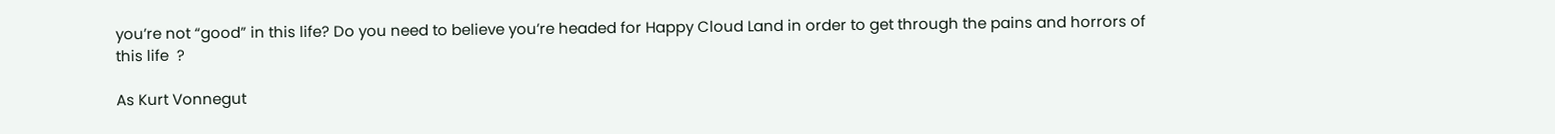you’re not “good” in this life? Do you need to believe you’re headed for Happy Cloud Land in order to get through the pains and horrors of this life  ?

As Kurt Vonnegut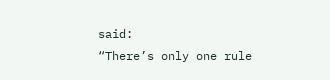said:
“There’s only one rule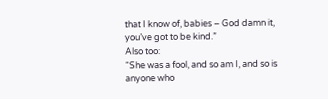that I know of, babies – God damn it, you’ve got to be kind.”
Also too:
“She was a fool, and so am I, and so is anyone who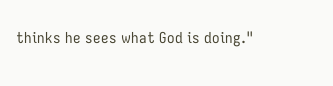thinks he sees what God is doing."